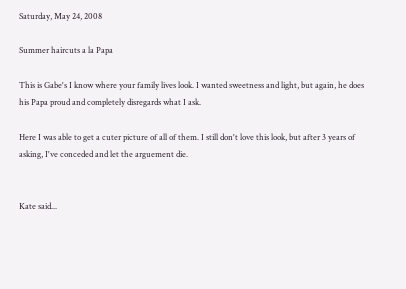Saturday, May 24, 2008

Summer haircuts a la Papa

This is Gabe's I know where your family lives look. I wanted sweetness and light, but again, he does his Papa proud and completely disregards what I ask.

Here I was able to get a cuter picture of all of them. I still don't love this look, but after 3 years of asking, I've conceded and let the arguement die.


Kate said...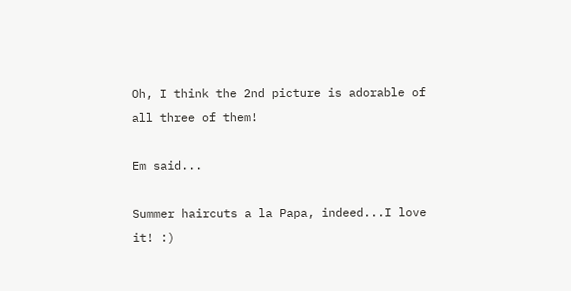Oh, I think the 2nd picture is adorable of all three of them!

Em said...

Summer haircuts a la Papa, indeed...I love it! :)